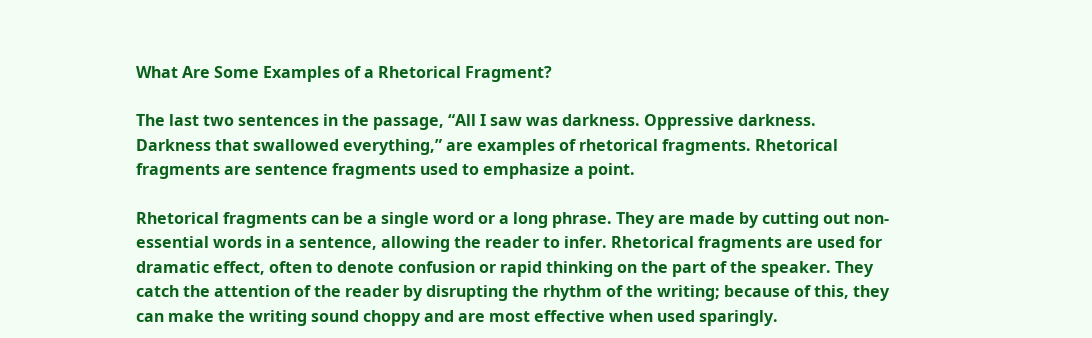What Are Some Examples of a Rhetorical Fragment?

The last two sentences in the passage, “All I saw was darkness. Oppressive darkness. Darkness that swallowed everything,” are examples of rhetorical fragments. Rhetorical fragments are sentence fragments used to emphasize a point.

Rhetorical fragments can be a single word or a long phrase. They are made by cutting out non-essential words in a sentence, allowing the reader to infer. Rhetorical fragments are used for dramatic effect, often to denote confusion or rapid thinking on the part of the speaker. They catch the attention of the reader by disrupting the rhythm of the writing; because of this, they can make the writing sound choppy and are most effective when used sparingly.